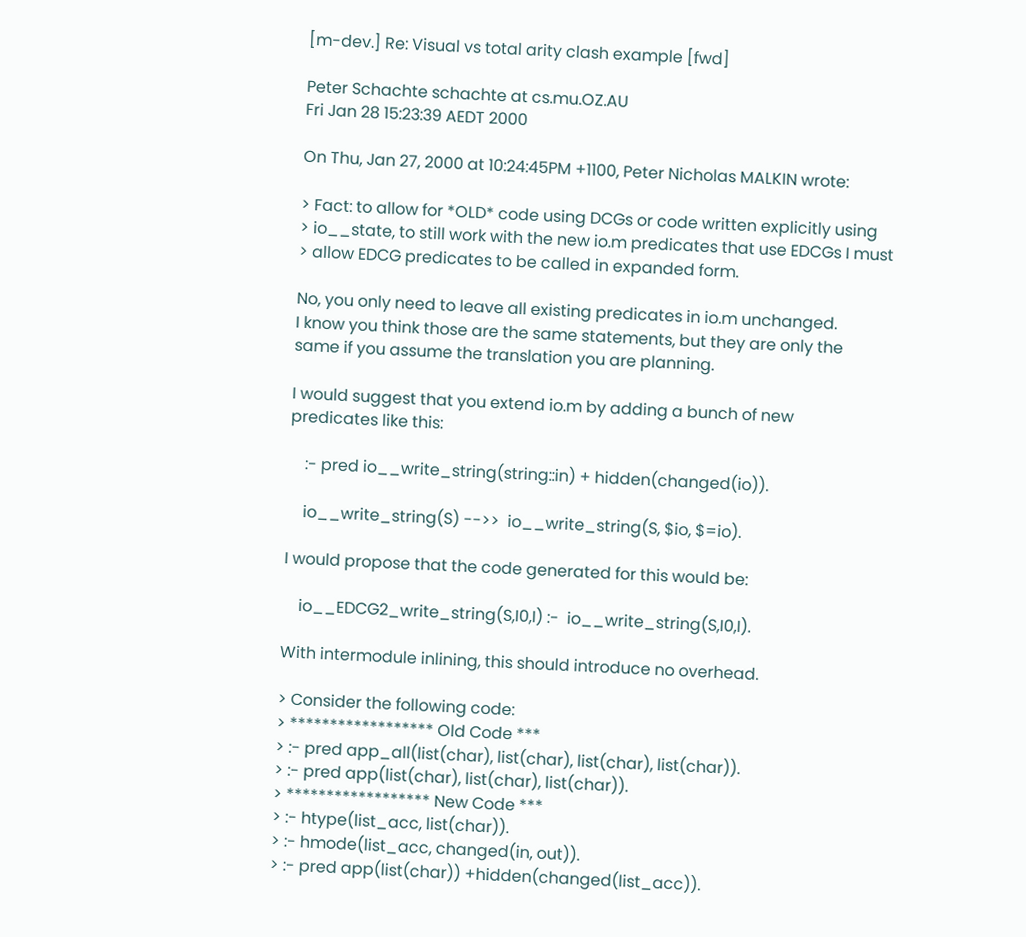[m-dev.] Re: Visual vs total arity clash example [fwd]

Peter Schachte schachte at cs.mu.OZ.AU
Fri Jan 28 15:23:39 AEDT 2000

On Thu, Jan 27, 2000 at 10:24:45PM +1100, Peter Nicholas MALKIN wrote:

> Fact: to allow for *OLD* code using DCGs or code written explicitly using
> io__state, to still work with the new io.m predicates that use EDCGs I must
> allow EDCG predicates to be called in expanded form.

No, you only need to leave all existing predicates in io.m unchanged.
I know you think those are the same statements, but they are only the
same if you assume the translation you are planning.

I would suggest that you extend io.m by adding a bunch of new
predicates like this:

    :- pred io__write_string(string::in) + hidden(changed(io)).

    io__write_string(S) -->>  io__write_string(S, $io, $=io).

I would propose that the code generated for this would be:

    io__EDCG2_write_string(S,I0,I) :-  io__write_string(S,I0,I).

With intermodule inlining, this should introduce no overhead.

> Consider the following code:
> ****************** Old Code ***
> :- pred app_all(list(char), list(char), list(char), list(char)).
> :- pred app(list(char), list(char), list(char)).
> ****************** New Code ***
> :- htype(list_acc, list(char)).
> :- hmode(list_acc, changed(in, out)).
> :- pred app(list(char)) +hidden(changed(list_acc)).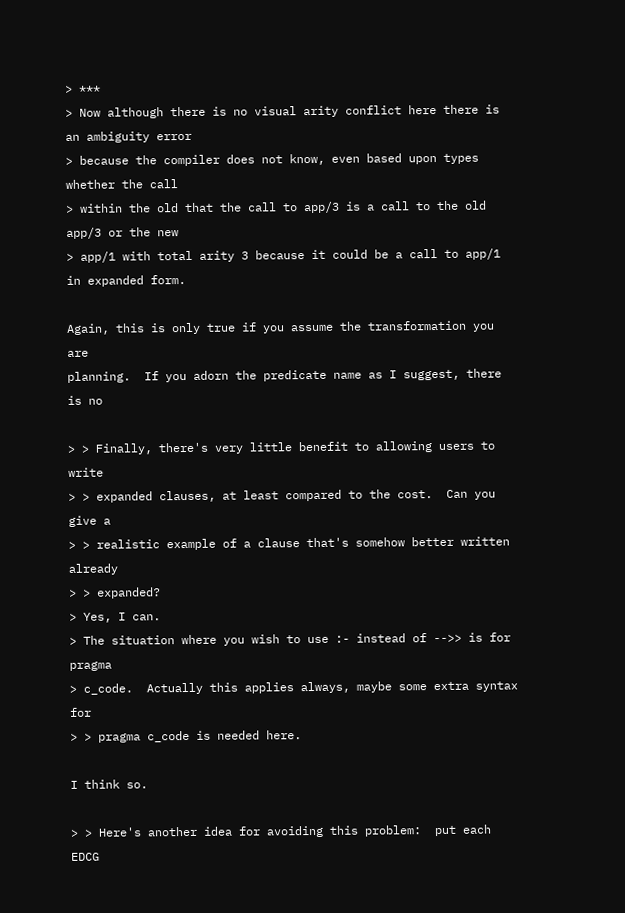> ***
> Now although there is no visual arity conflict here there is an ambiguity error
> because the compiler does not know, even based upon types whether the call
> within the old that the call to app/3 is a call to the old app/3 or the new
> app/1 with total arity 3 because it could be a call to app/1 in expanded form.

Again, this is only true if you assume the transformation you are
planning.  If you adorn the predicate name as I suggest, there is no

> > Finally, there's very little benefit to allowing users to write
> > expanded clauses, at least compared to the cost.  Can you give a
> > realistic example of a clause that's somehow better written already
> > expanded?
> Yes, I can.
> The situation where you wish to use :- instead of -->> is for pragma
> c_code.  Actually this applies always, maybe some extra syntax for
> > pragma c_code is needed here.

I think so.

> > Here's another idea for avoiding this problem:  put each EDCG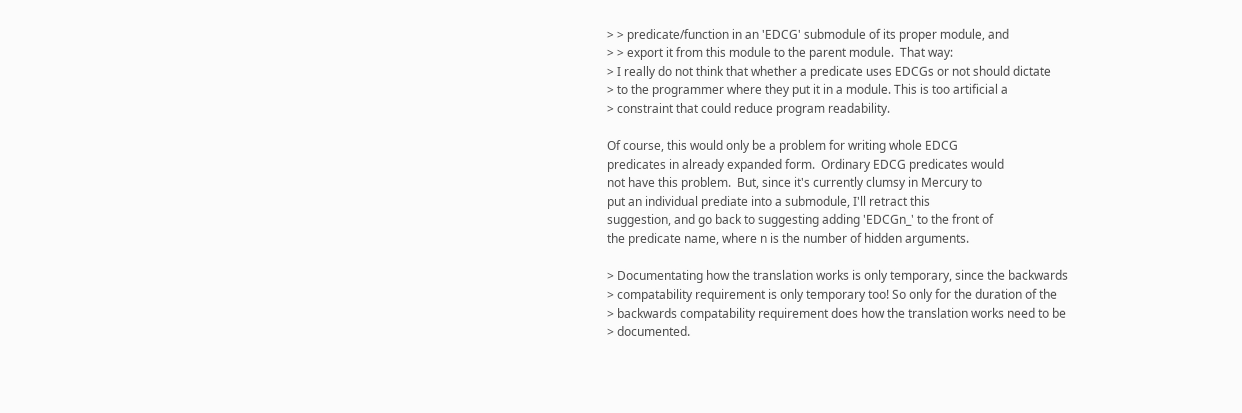> > predicate/function in an 'EDCG' submodule of its proper module, and
> > export it from this module to the parent module.  That way:
> I really do not think that whether a predicate uses EDCGs or not should dictate
> to the programmer where they put it in a module. This is too artificial a
> constraint that could reduce program readability.

Of course, this would only be a problem for writing whole EDCG
predicates in already expanded form.  Ordinary EDCG predicates would
not have this problem.  But, since it's currently clumsy in Mercury to
put an individual prediate into a submodule, I'll retract this
suggestion, and go back to suggesting adding 'EDCGn_' to the front of
the predicate name, where n is the number of hidden arguments.

> Documentating how the translation works is only temporary, since the backwards
> compatability requirement is only temporary too! So only for the duration of the
> backwards compatability requirement does how the translation works need to be
> documented.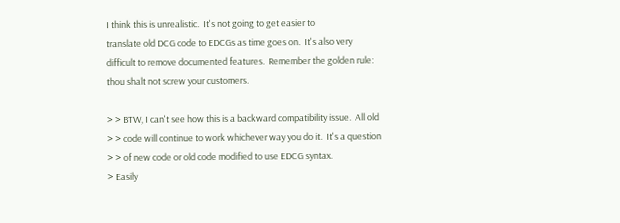I think this is unrealistic.  It's not going to get easier to
translate old DCG code to EDCGs as time goes on.  It's also very
difficult to remove documented features.  Remember the golden rule:
thou shalt not screw your customers.

> > BTW, I can't see how this is a backward compatibility issue.  All old
> > code will continue to work whichever way you do it.  It's a question
> > of new code or old code modified to use EDCG syntax.
> Easily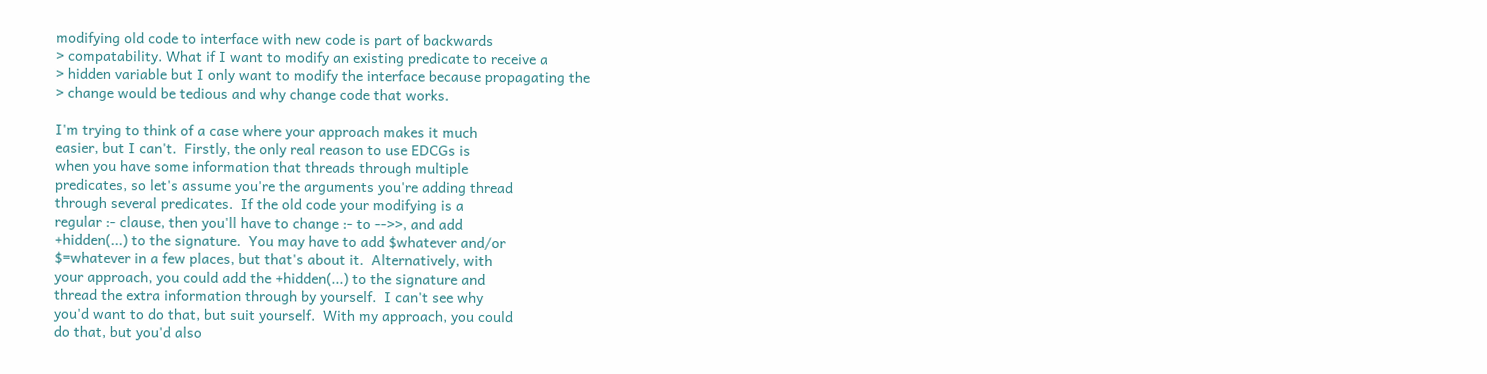modifying old code to interface with new code is part of backwards
> compatability. What if I want to modify an existing predicate to receive a
> hidden variable but I only want to modify the interface because propagating the
> change would be tedious and why change code that works.

I'm trying to think of a case where your approach makes it much
easier, but I can't.  Firstly, the only real reason to use EDCGs is
when you have some information that threads through multiple
predicates, so let's assume you're the arguments you're adding thread
through several predicates.  If the old code your modifying is a
regular :- clause, then you'll have to change :- to -->>, and add
+hidden(...) to the signature.  You may have to add $whatever and/or
$=whatever in a few places, but that's about it.  Alternatively, with
your approach, you could add the +hidden(...) to the signature and
thread the extra information through by yourself.  I can't see why
you'd want to do that, but suit yourself.  With my approach, you could
do that, but you'd also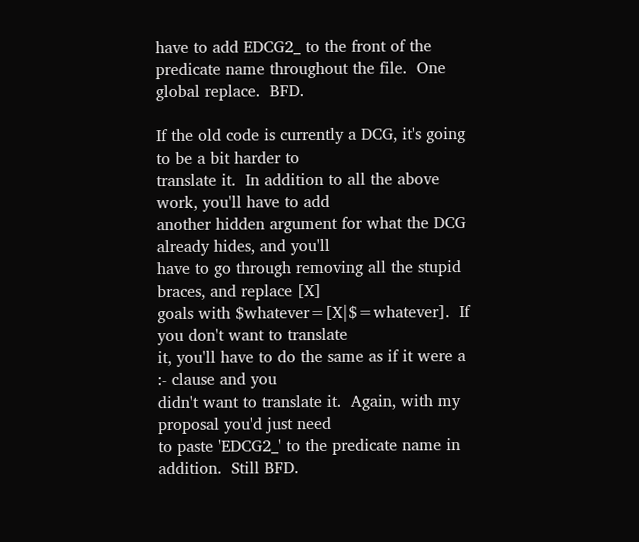have to add EDCG2_ to the front of the
predicate name throughout the file.  One global replace.  BFD.

If the old code is currently a DCG, it's going to be a bit harder to
translate it.  In addition to all the above work, you'll have to add
another hidden argument for what the DCG already hides, and you'll
have to go through removing all the stupid braces, and replace [X]
goals with $whatever=[X|$=whatever].  If you don't want to translate
it, you'll have to do the same as if it were a :- clause and you
didn't want to translate it.  Again, with my proposal you'd just need
to paste 'EDCG2_' to the predicate name in addition.  Still BFD.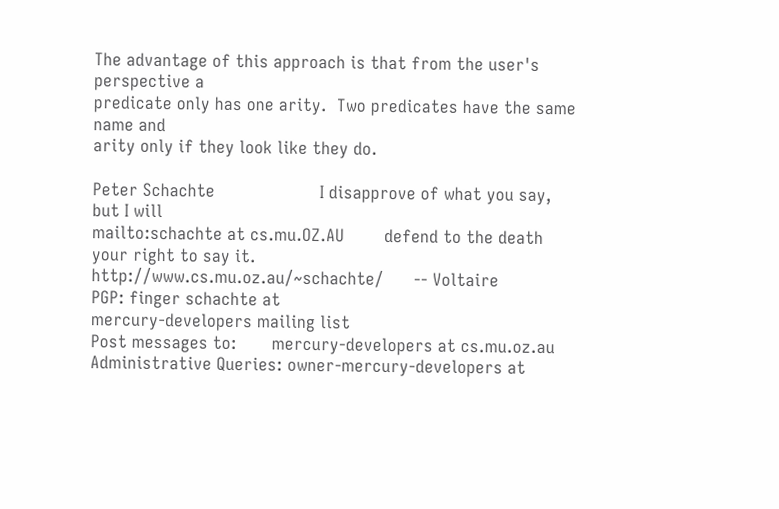The advantage of this approach is that from the user's perspective a
predicate only has one arity.  Two predicates have the same name and
arity only if they look like they do.

Peter Schachte                     I disapprove of what you say, but I will
mailto:schachte at cs.mu.OZ.AU        defend to the death your right to say it.
http://www.cs.mu.oz.au/~schachte/      -- Voltaire
PGP: finger schachte at
mercury-developers mailing list
Post messages to:       mercury-developers at cs.mu.oz.au
Administrative Queries: owner-mercury-developers at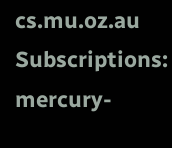cs.mu.oz.au
Subscriptions:          mercury-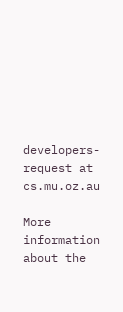developers-request at cs.mu.oz.au

More information about the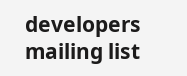developers mailing list